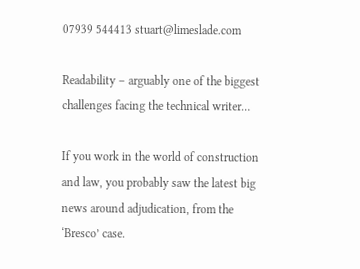07939 544413 stuart@limeslade.com

Readability – arguably one of the biggest challenges facing the technical writer…

If you work in the world of construction and law, you probably saw the latest big news around adjudication, from the ‘Bresco’ case.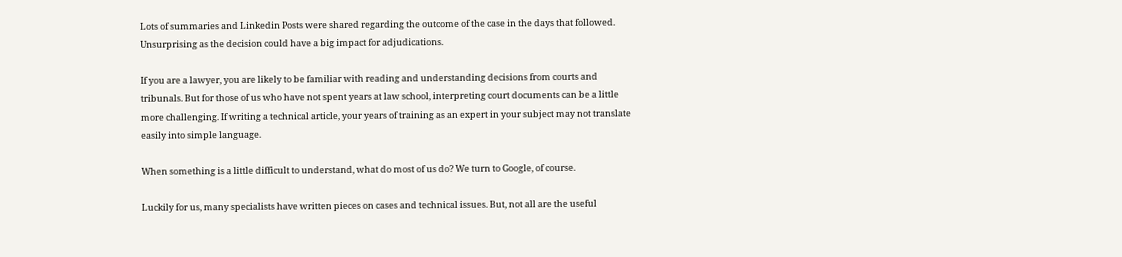Lots of summaries and Linkedin Posts were shared regarding the outcome of the case in the days that followed. Unsurprising as the decision could have a big impact for adjudications.

If you are a lawyer, you are likely to be familiar with reading and understanding decisions from courts and tribunals. But for those of us who have not spent years at law school, interpreting court documents can be a little more challenging. If writing a technical article, your years of training as an expert in your subject may not translate easily into simple language.

When something is a little difficult to understand, what do most of us do? We turn to Google, of course.

Luckily for us, many specialists have written pieces on cases and technical issues. But, not all are the useful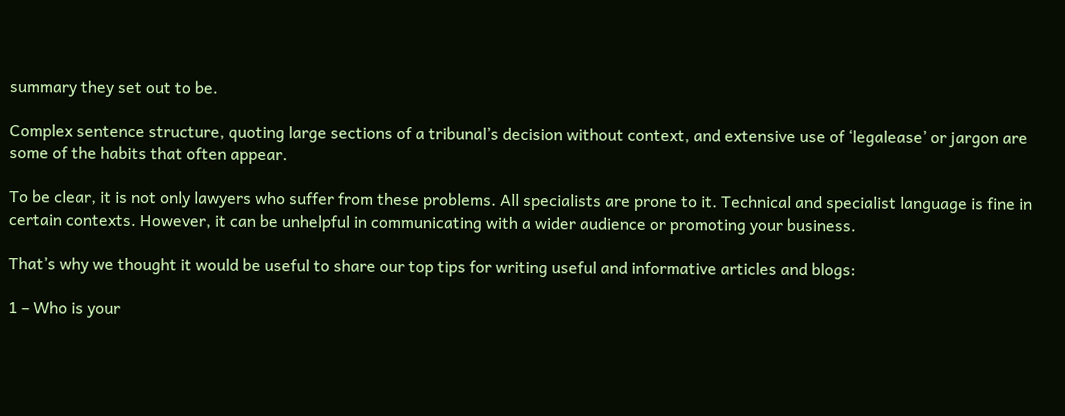summary they set out to be.

Complex sentence structure, quoting large sections of a tribunal’s decision without context, and extensive use of ‘legalease’ or jargon are some of the habits that often appear.

To be clear, it is not only lawyers who suffer from these problems. All specialists are prone to it. Technical and specialist language is fine in certain contexts. However, it can be unhelpful in communicating with a wider audience or promoting your business.

That’s why we thought it would be useful to share our top tips for writing useful and informative articles and blogs:

1 – Who is your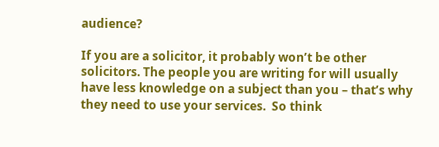audience?

If you are a solicitor, it probably won’t be other solicitors. The people you are writing for will usually have less knowledge on a subject than you – that’s why they need to use your services.  So think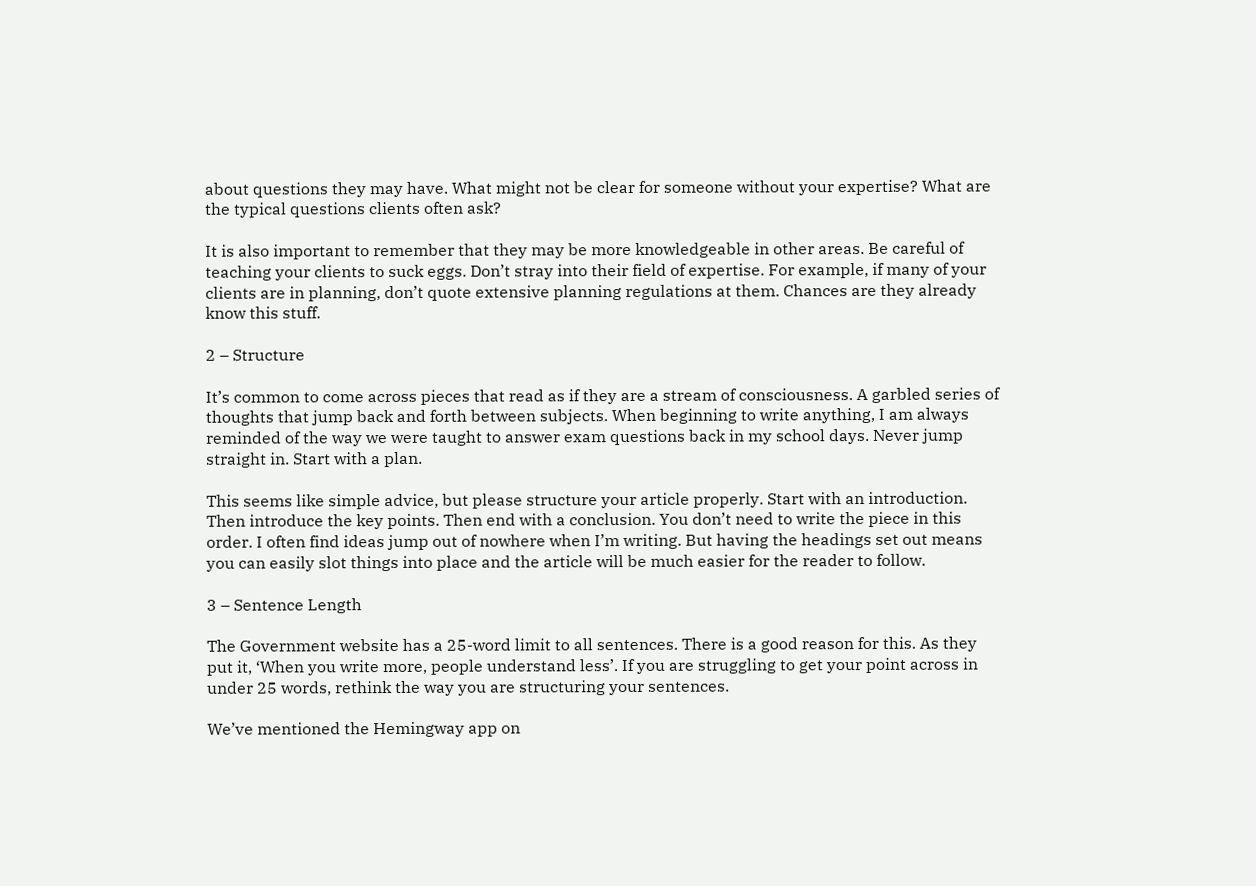about questions they may have. What might not be clear for someone without your expertise? What are the typical questions clients often ask?

It is also important to remember that they may be more knowledgeable in other areas. Be careful of teaching your clients to suck eggs. Don’t stray into their field of expertise. For example, if many of your clients are in planning, don’t quote extensive planning regulations at them. Chances are they already know this stuff.

2 – Structure

It’s common to come across pieces that read as if they are a stream of consciousness. A garbled series of thoughts that jump back and forth between subjects. When beginning to write anything, I am always reminded of the way we were taught to answer exam questions back in my school days. Never jump straight in. Start with a plan.

This seems like simple advice, but please structure your article properly. Start with an introduction. Then introduce the key points. Then end with a conclusion. You don’t need to write the piece in this order. I often find ideas jump out of nowhere when I’m writing. But having the headings set out means you can easily slot things into place and the article will be much easier for the reader to follow.

3 – Sentence Length

The Government website has a 25-word limit to all sentences. There is a good reason for this. As they put it, ‘When you write more, people understand less’. If you are struggling to get your point across in under 25 words, rethink the way you are structuring your sentences.

We’ve mentioned the Hemingway app on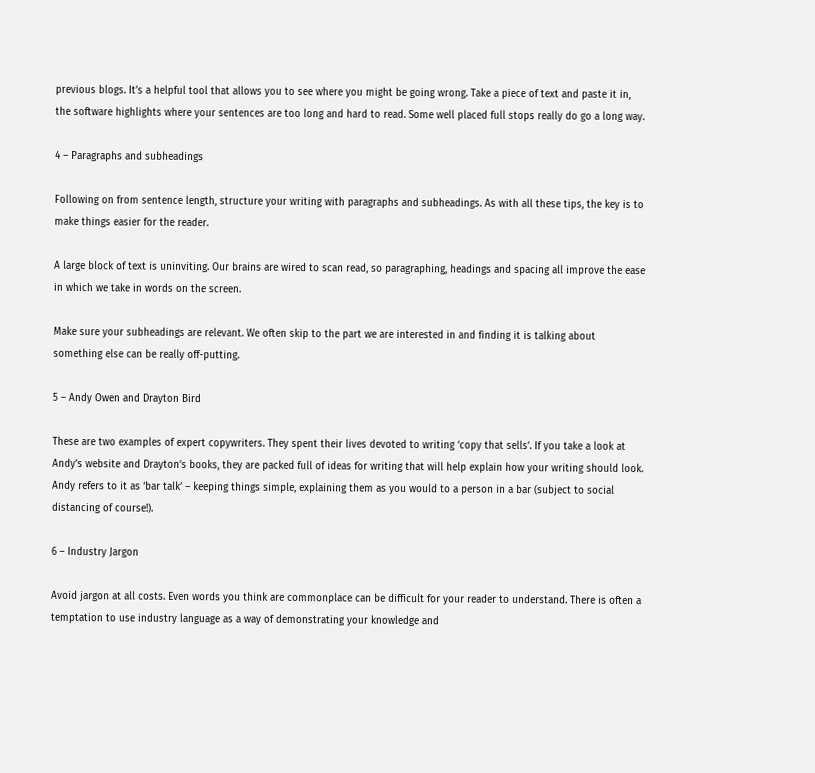previous blogs. It’s a helpful tool that allows you to see where you might be going wrong. Take a piece of text and paste it in, the software highlights where your sentences are too long and hard to read. Some well placed full stops really do go a long way.

4 – Paragraphs and subheadings

Following on from sentence length, structure your writing with paragraphs and subheadings. As with all these tips, the key is to make things easier for the reader.

A large block of text is uninviting. Our brains are wired to scan read, so paragraphing, headings and spacing all improve the ease in which we take in words on the screen.

Make sure your subheadings are relevant. We often skip to the part we are interested in and finding it is talking about something else can be really off-putting.

5 – Andy Owen and Drayton Bird

These are two examples of expert copywriters. They spent their lives devoted to writing ‘copy that sells’. If you take a look at Andy’s website and Drayton’s books, they are packed full of ideas for writing that will help explain how your writing should look. Andy refers to it as ‘bar talk’ – keeping things simple, explaining them as you would to a person in a bar (subject to social distancing of course!).

6 – Industry Jargon

Avoid jargon at all costs. Even words you think are commonplace can be difficult for your reader to understand. There is often a temptation to use industry language as a way of demonstrating your knowledge and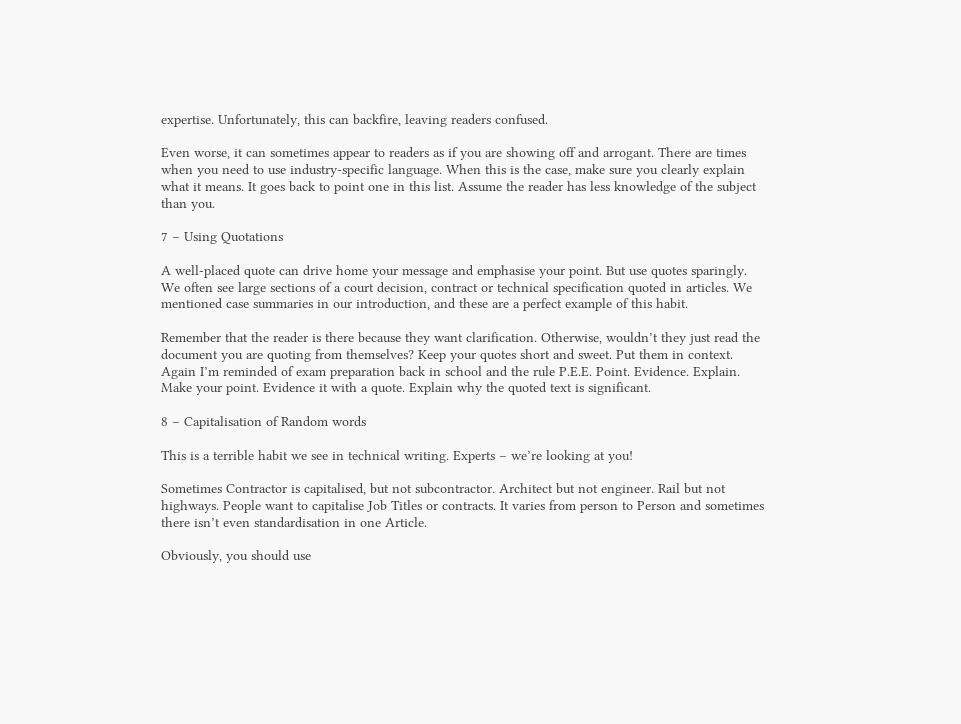expertise. Unfortunately, this can backfire, leaving readers confused.

Even worse, it can sometimes appear to readers as if you are showing off and arrogant. There are times when you need to use industry-specific language. When this is the case, make sure you clearly explain what it means. It goes back to point one in this list. Assume the reader has less knowledge of the subject than you.

7 – Using Quotations

A well-placed quote can drive home your message and emphasise your point. But use quotes sparingly. We often see large sections of a court decision, contract or technical specification quoted in articles. We mentioned case summaries in our introduction, and these are a perfect example of this habit.

Remember that the reader is there because they want clarification. Otherwise, wouldn’t they just read the document you are quoting from themselves? Keep your quotes short and sweet. Put them in context. Again I’m reminded of exam preparation back in school and the rule P.E.E. Point. Evidence. Explain. Make your point. Evidence it with a quote. Explain why the quoted text is significant.

8 – Capitalisation of Random words

This is a terrible habit we see in technical writing. Experts – we’re looking at you!

Sometimes Contractor is capitalised, but not subcontractor. Architect but not engineer. Rail but not highways. People want to capitalise Job Titles or contracts. It varies from person to Person and sometimes there isn’t even standardisation in one Article.

Obviously, you should use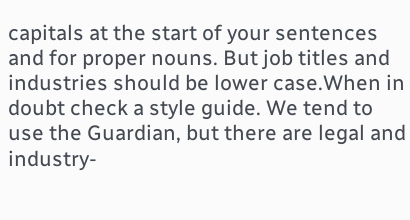capitals at the start of your sentences and for proper nouns. But job titles and industries should be lower case.When in doubt check a style guide. We tend to use the Guardian, but there are legal and industry-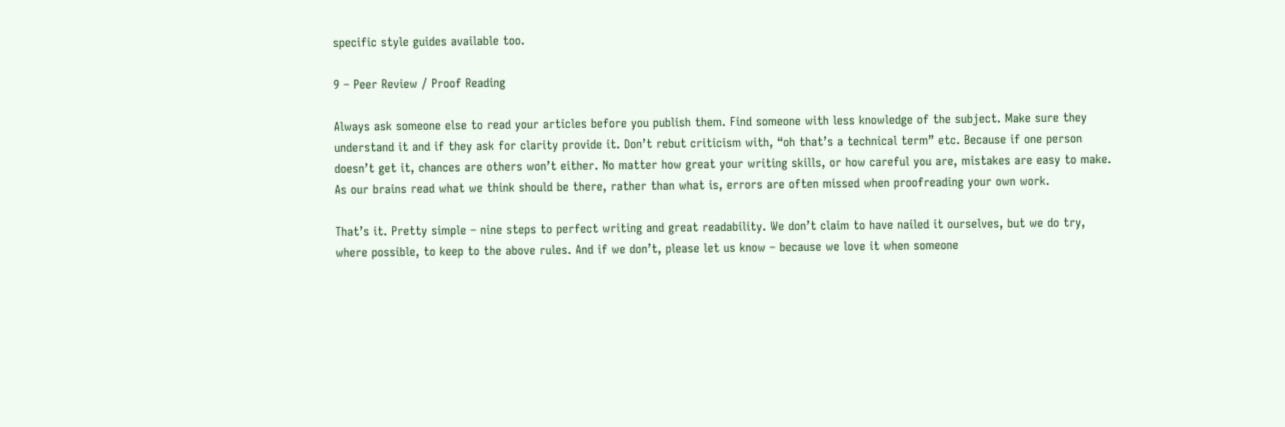specific style guides available too.

9 – Peer Review / Proof Reading

Always ask someone else to read your articles before you publish them. Find someone with less knowledge of the subject. Make sure they understand it and if they ask for clarity provide it. Don’t rebut criticism with, “oh that’s a technical term” etc. Because if one person doesn’t get it, chances are others won’t either. No matter how great your writing skills, or how careful you are, mistakes are easy to make. As our brains read what we think should be there, rather than what is, errors are often missed when proofreading your own work.

That’s it. Pretty simple – nine steps to perfect writing and great readability. We don’t claim to have nailed it ourselves, but we do try, where possible, to keep to the above rules. And if we don’t, please let us know – because we love it when someone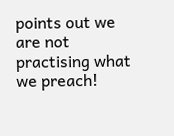points out we are not practising what we preach!